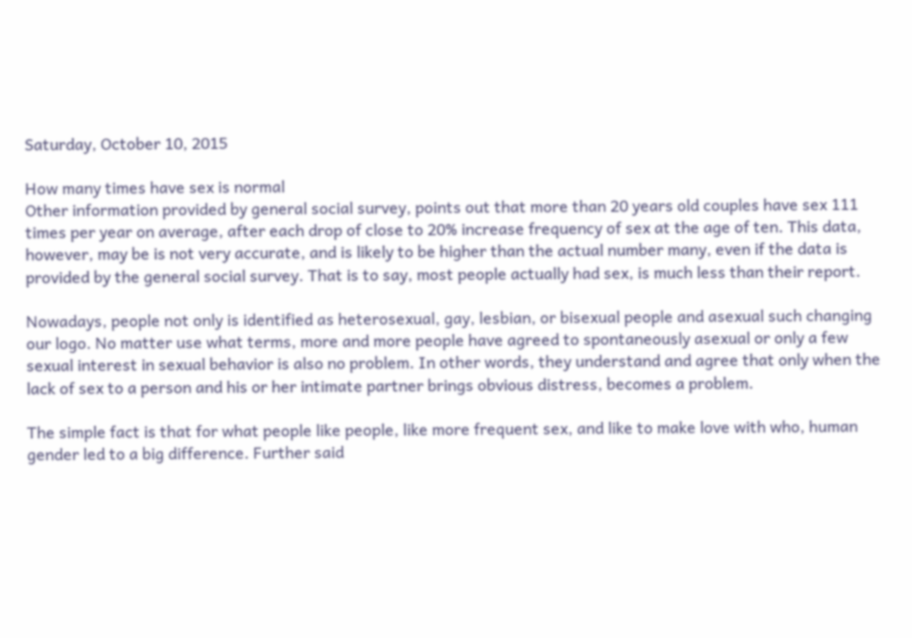Saturday, October 10, 2015

How many times have sex is normal
Other information provided by general social survey, points out that more than 20 years old couples have sex 111 times per year on average, after each drop of close to 20% increase frequency of sex at the age of ten. This data, however, may be is not very accurate, and is likely to be higher than the actual number many, even if the data is provided by the general social survey. That is to say, most people actually had sex, is much less than their report.

Nowadays, people not only is identified as heterosexual, gay, lesbian, or bisexual people and asexual such changing our logo. No matter use what terms, more and more people have agreed to spontaneously asexual or only a few sexual interest in sexual behavior is also no problem. In other words, they understand and agree that only when the lack of sex to a person and his or her intimate partner brings obvious distress, becomes a problem.

The simple fact is that for what people like people, like more frequent sex, and like to make love with who, human gender led to a big difference. Further said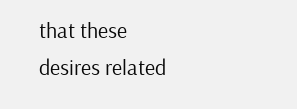that these desires related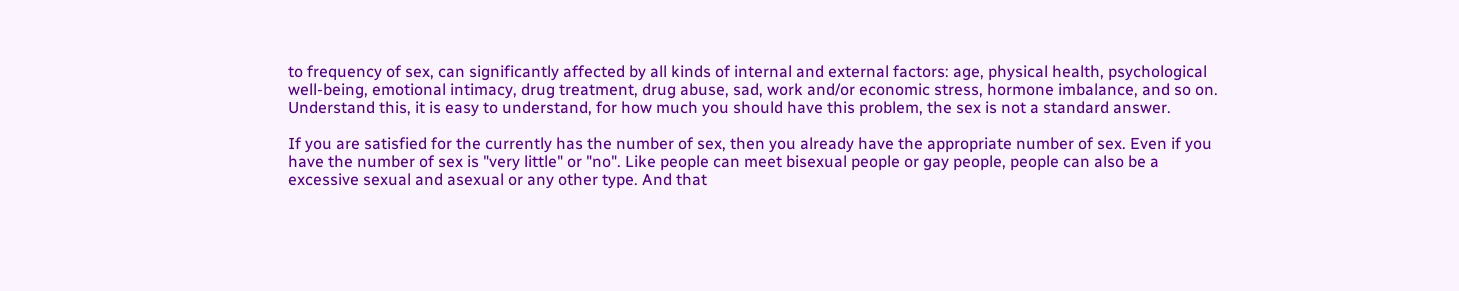to frequency of sex, can significantly affected by all kinds of internal and external factors: age, physical health, psychological well-being, emotional intimacy, drug treatment, drug abuse, sad, work and/or economic stress, hormone imbalance, and so on. Understand this, it is easy to understand, for how much you should have this problem, the sex is not a standard answer.

If you are satisfied for the currently has the number of sex, then you already have the appropriate number of sex. Even if you have the number of sex is "very little" or "no". Like people can meet bisexual people or gay people, people can also be a excessive sexual and asexual or any other type. And that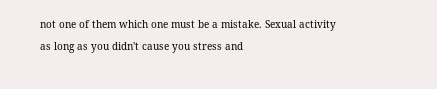not one of them which one must be a mistake. Sexual activity as long as you didn't cause you stress and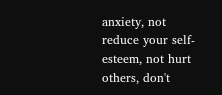anxiety, not reduce your self-esteem, not hurt others, don't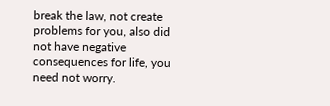break the law, not create problems for you, also did not have negative consequences for life, you need not worry.